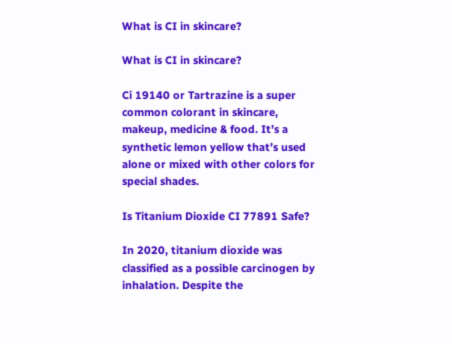What is CI in skincare?

What is CI in skincare?

Ci 19140 or Tartrazine is a super common colorant in skincare, makeup, medicine & food. It’s a synthetic lemon yellow that’s used alone or mixed with other colors for special shades.

Is Titanium Dioxide CI 77891 Safe?

In 2020, titanium dioxide was classified as a possible carcinogen by inhalation. Despite the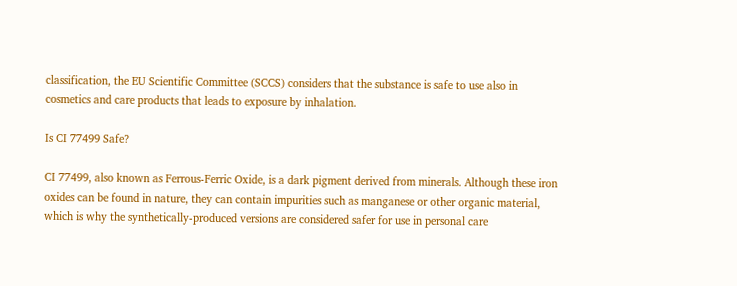classification, the EU Scientific Committee (SCCS) considers that the substance is safe to use also in cosmetics and care products that leads to exposure by inhalation.

Is CI 77499 Safe?

CI 77499, also known as Ferrous-Ferric Oxide, is a dark pigment derived from minerals. Although these iron oxides can be found in nature, they can contain impurities such as manganese or other organic material, which is why the synthetically-produced versions are considered safer for use in personal care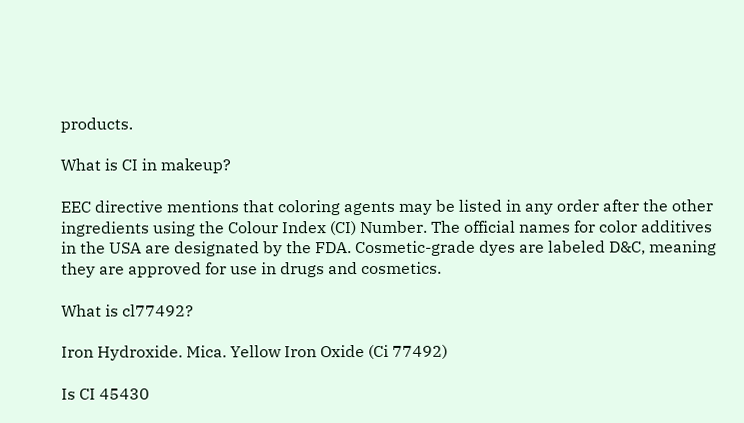products.

What is CI in makeup?

EEC directive mentions that coloring agents may be listed in any order after the other ingredients using the Colour Index (CI) Number. The official names for color additives in the USA are designated by the FDA. Cosmetic-grade dyes are labeled D&C, meaning they are approved for use in drugs and cosmetics.

What is cl77492?

Iron Hydroxide. Mica. Yellow Iron Oxide (Ci 77492)

Is CI 45430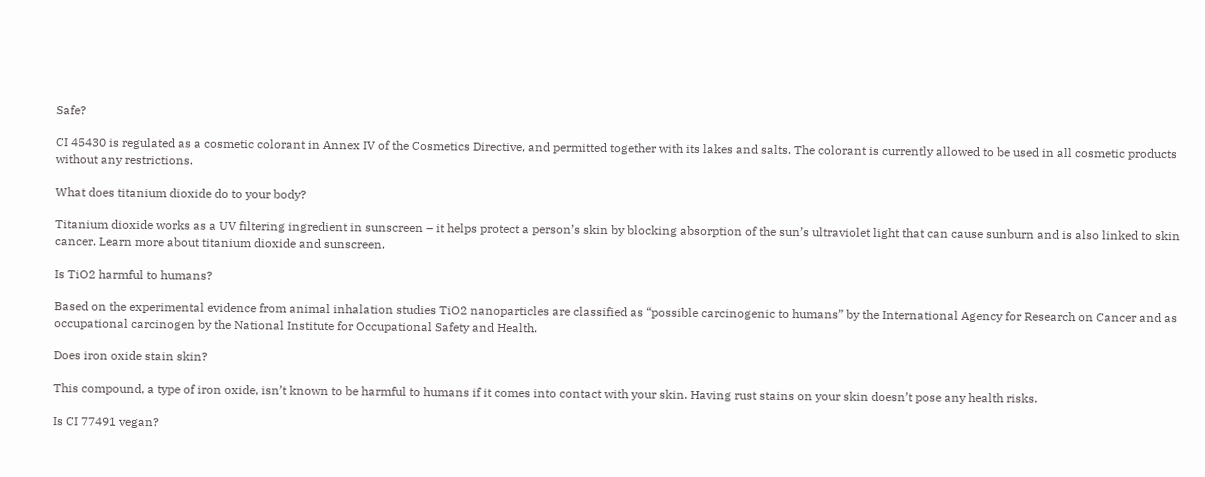Safe?

CI 45430 is regulated as a cosmetic colorant in Annex IV of the Cosmetics Directive, and permitted together with its lakes and salts. The colorant is currently allowed to be used in all cosmetic products without any restrictions.

What does titanium dioxide do to your body?

Titanium dioxide works as a UV filtering ingredient in sunscreen – it helps protect a person’s skin by blocking absorption of the sun’s ultraviolet light that can cause sunburn and is also linked to skin cancer. Learn more about titanium dioxide and sunscreen.

Is TiO2 harmful to humans?

Based on the experimental evidence from animal inhalation studies TiO2 nanoparticles are classified as “possible carcinogenic to humans” by the International Agency for Research on Cancer and as occupational carcinogen by the National Institute for Occupational Safety and Health.

Does iron oxide stain skin?

This compound, a type of iron oxide, isn’t known to be harmful to humans if it comes into contact with your skin. Having rust stains on your skin doesn’t pose any health risks.

Is CI 77491 vegan?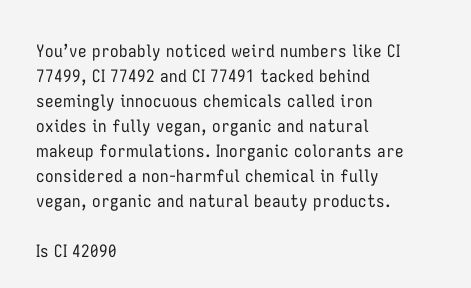You’ve probably noticed weird numbers like CI 77499, CI 77492 and CI 77491 tacked behind seemingly innocuous chemicals called iron oxides in fully vegan, organic and natural makeup formulations. Inorganic colorants are considered a non-harmful chemical in fully vegan, organic and natural beauty products.

Is CI 42090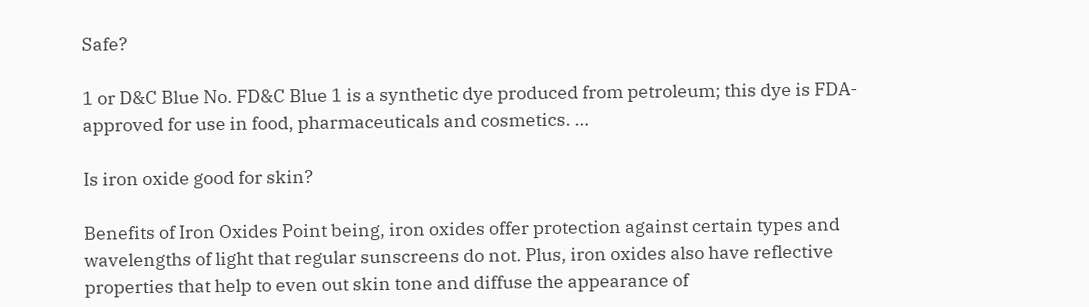Safe?

1 or D&C Blue No. FD&C Blue 1 is a synthetic dye produced from petroleum; this dye is FDA-approved for use in food, pharmaceuticals and cosmetics. …

Is iron oxide good for skin?

Benefits of Iron Oxides Point being, iron oxides offer protection against certain types and wavelengths of light that regular sunscreens do not. Plus, iron oxides also have reflective properties that help to even out skin tone and diffuse the appearance of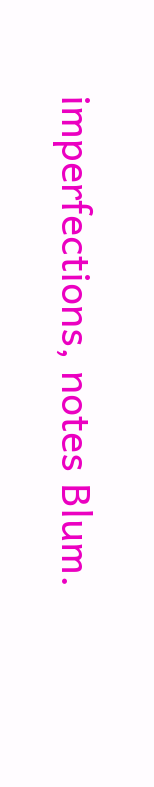imperfections, notes Blum.